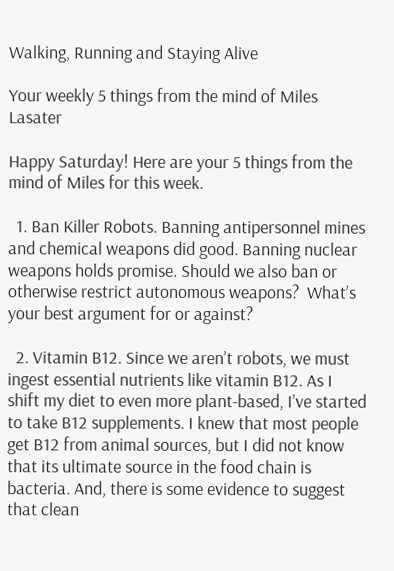Walking, Running and Staying Alive

Your weekly 5 things from the mind of Miles Lasater

Happy Saturday! Here are your 5 things from the mind of Miles for this week.

  1. Ban Killer Robots. Banning antipersonnel mines and chemical weapons did good. Banning nuclear weapons holds promise. Should we also ban or otherwise restrict autonomous weapons?  What’s your best argument for or against?

  2. Vitamin B12. Since we aren’t robots, we must ingest essential nutrients like vitamin B12. As I shift my diet to even more plant-based, I’ve started to take B12 supplements. I knew that most people get B12 from animal sources, but I did not know that its ultimate source in the food chain is bacteria. And, there is some evidence to suggest that clean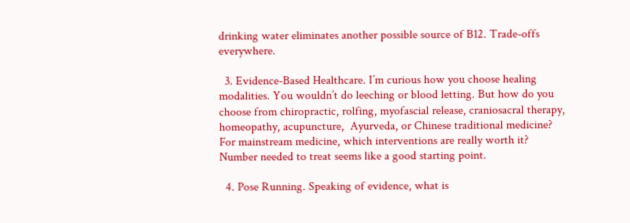drinking water eliminates another possible source of B12. Trade-offs everywhere.

  3. Evidence-Based Healthcare. I’m curious how you choose healing modalities. You wouldn’t do leeching or blood letting. But how do you choose from chiropractic, rolfing, myofascial release, craniosacral therapy, homeopathy, acupuncture,  Ayurveda, or Chinese traditional medicine? For mainstream medicine, which interventions are really worth it? Number needed to treat seems like a good starting point.

  4. Pose Running. Speaking of evidence, what is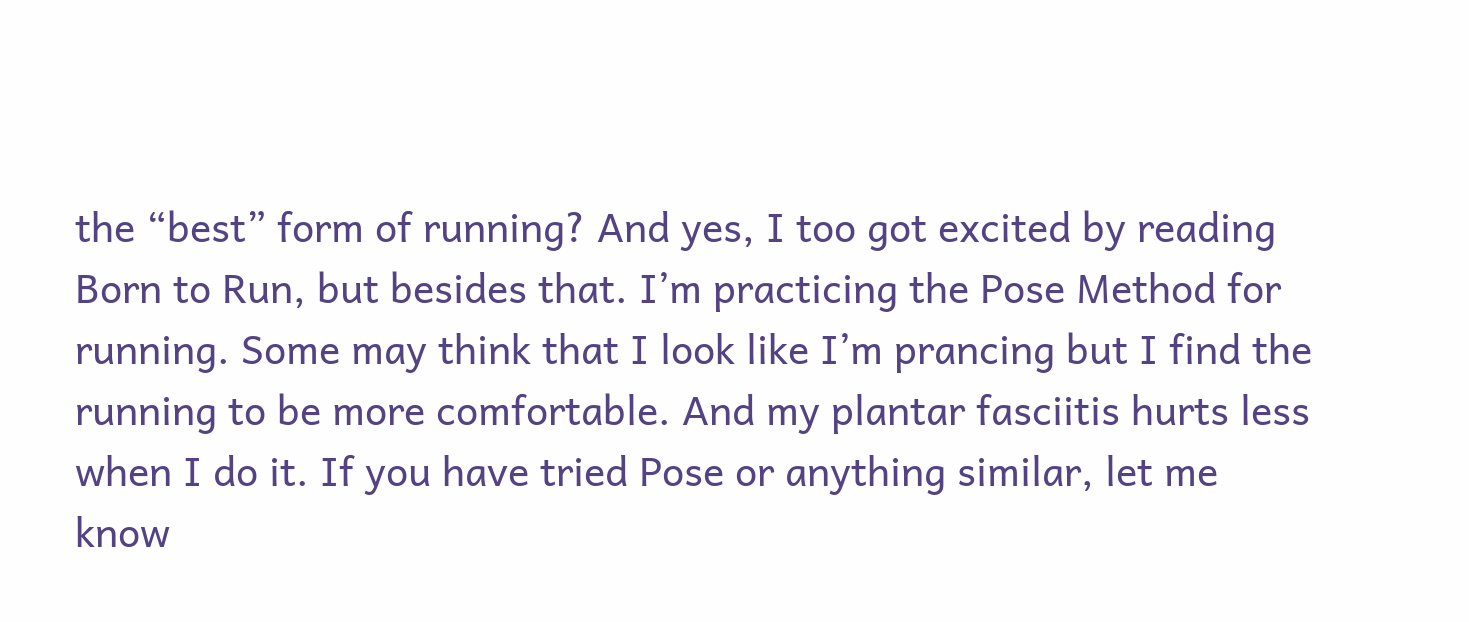the “best” form of running? And yes, I too got excited by reading Born to Run, but besides that. I’m practicing the Pose Method for running. Some may think that I look like I’m prancing but I find the running to be more comfortable. And my plantar fasciitis hurts less when I do it. If you have tried Pose or anything similar, let me know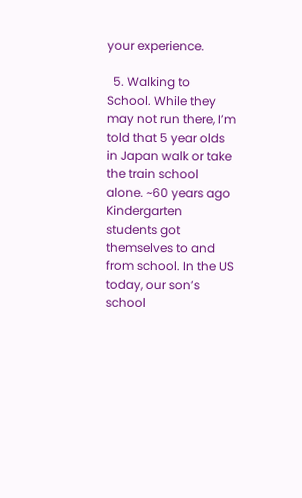your experience.

  5. Walking to School. While they may not run there, I’m told that 5 year olds in Japan walk or take the train school alone. ~60 years ago Kindergarten students got themselves to and from school. In the US today, our son’s school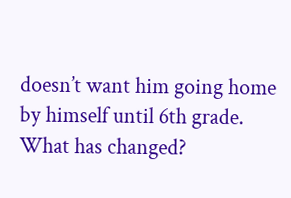doesn’t want him going home by himself until 6th grade. What has changed?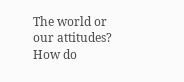The world or our attitudes?  How do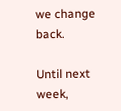we change back.

Until next week,